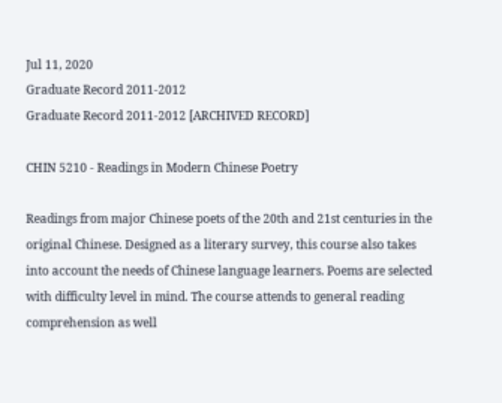Jul 11, 2020
Graduate Record 2011-2012
Graduate Record 2011-2012 [ARCHIVED RECORD]

CHIN 5210 - Readings in Modern Chinese Poetry

Readings from major Chinese poets of the 20th and 21st centuries in the original Chinese. Designed as a literary survey, this course also takes into account the needs of Chinese language learners. Poems are selected with difficulty level in mind. The course attends to general reading comprehension as well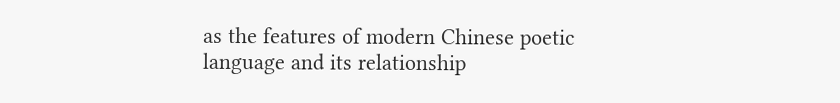as the features of modern Chinese poetic language and its relationship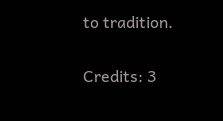to tradition.

Credits: 3